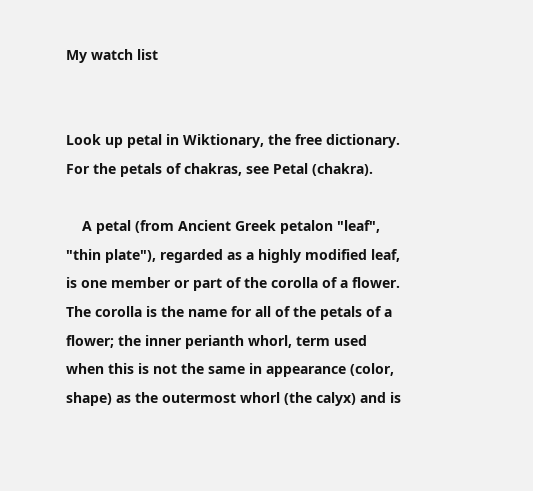My watch list


Look up petal in Wiktionary, the free dictionary.
For the petals of chakras, see Petal (chakra).

    A petal (from Ancient Greek petalon "leaf", "thin plate"), regarded as a highly modified leaf, is one member or part of the corolla of a flower. The corolla is the name for all of the petals of a flower; the inner perianth whorl, term used when this is not the same in appearance (color, shape) as the outermost whorl (the calyx) and is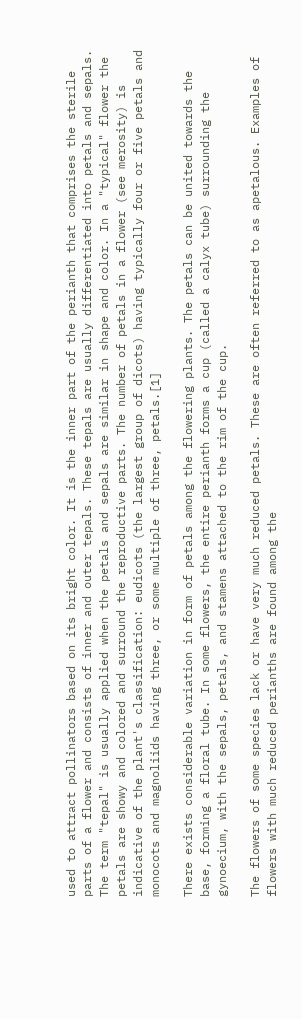used to attract pollinators based on its bright color. It is the inner part of the perianth that comprises the sterile parts of a flower and consists of inner and outer tepals. These tepals are usually differentiated into petals and sepals. The term "tepal" is usually applied when the petals and sepals are similar in shape and color. In a "typical" flower the petals are showy and colored and surround the reproductive parts. The number of petals in a flower (see merosity) is indicative of the plant's classification: eudicots (the largest group of dicots) having typically four or five petals and monocots and magnoliids having three, or some multiple of three, petals.[1]

There exists considerable variation in form of petals among the flowering plants. The petals can be united towards the base, forming a floral tube. In some flowers, the entire perianth forms a cup (called a calyx tube) surrounding the gynoecium, with the sepals, petals, and stamens attached to the rim of the cup.

The flowers of some species lack or have very much reduced petals. These are often referred to as apetalous. Examples of flowers with much reduced perianths are found among the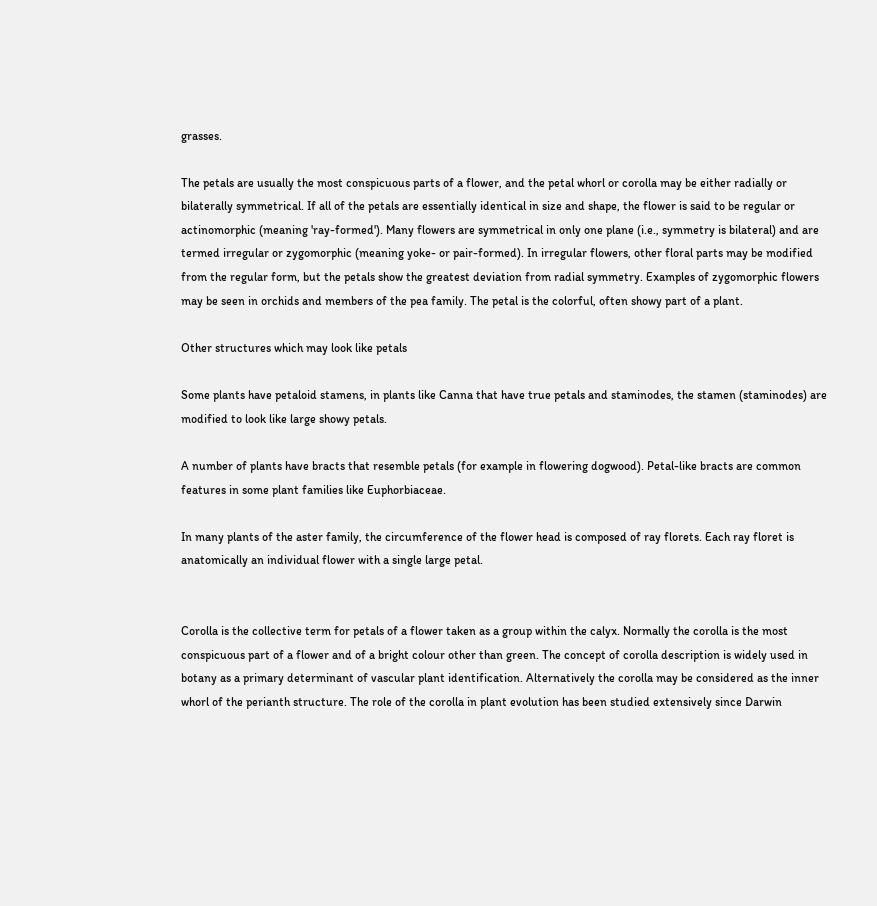grasses.

The petals are usually the most conspicuous parts of a flower, and the petal whorl or corolla may be either radially or bilaterally symmetrical. If all of the petals are essentially identical in size and shape, the flower is said to be regular or actinomorphic (meaning 'ray-formed'). Many flowers are symmetrical in only one plane (i.e., symmetry is bilateral) and are termed irregular or zygomorphic (meaning yoke- or pair-formed). In irregular flowers, other floral parts may be modified from the regular form, but the petals show the greatest deviation from radial symmetry. Examples of zygomorphic flowers may be seen in orchids and members of the pea family. The petal is the colorful, often showy part of a plant.

Other structures which may look like petals

Some plants have petaloid stamens, in plants like Canna that have true petals and staminodes, the stamen (staminodes) are modified to look like large showy petals.

A number of plants have bracts that resemble petals (for example in flowering dogwood). Petal-like bracts are common features in some plant families like Euphorbiaceae.

In many plants of the aster family, the circumference of the flower head is composed of ray florets. Each ray floret is anatomically an individual flower with a single large petal.


Corolla is the collective term for petals of a flower taken as a group within the calyx. Normally the corolla is the most conspicuous part of a flower and of a bright colour other than green. The concept of corolla description is widely used in botany as a primary determinant of vascular plant identification. Alternatively the corolla may be considered as the inner whorl of the perianth structure. The role of the corolla in plant evolution has been studied extensively since Darwin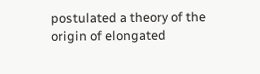postulated a theory of the origin of elongated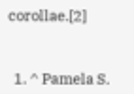corollae.[2]


  1. ^ Pamela S.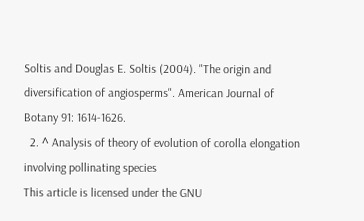Soltis and Douglas E. Soltis (2004). "The origin and diversification of angiosperms". American Journal of Botany 91: 1614-1626.
  2. ^ Analysis of theory of evolution of corolla elongation involving pollinating species
This article is licensed under the GNU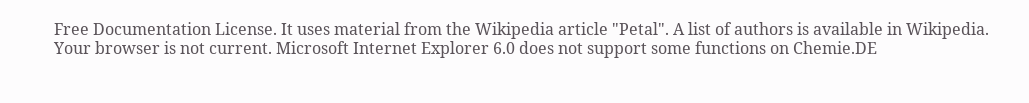Free Documentation License. It uses material from the Wikipedia article "Petal". A list of authors is available in Wikipedia.
Your browser is not current. Microsoft Internet Explorer 6.0 does not support some functions on Chemie.DE